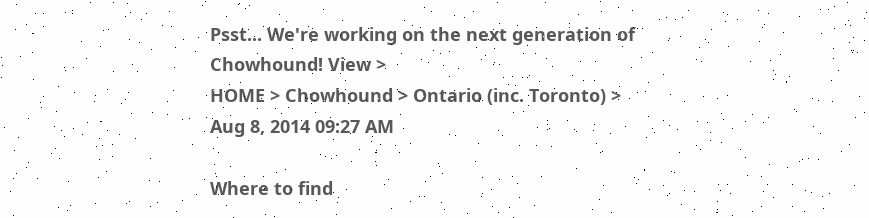Psst... We're working on the next generation of Chowhound! View >
HOME > Chowhound > Ontario (inc. Toronto) >
Aug 8, 2014 09:27 AM

Where to find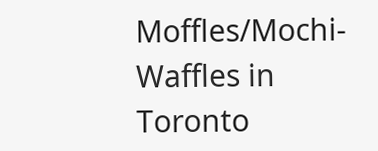Moffles/Mochi-Waffles in Toronto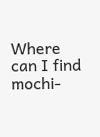Where can I find mochi-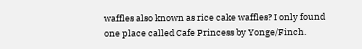waffles also known as rice cake waffles? I only found one place called Cafe Princess by Yonge/Finch.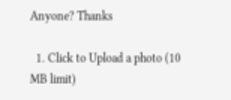Anyone? Thanks

  1. Click to Upload a photo (10 MB limit)